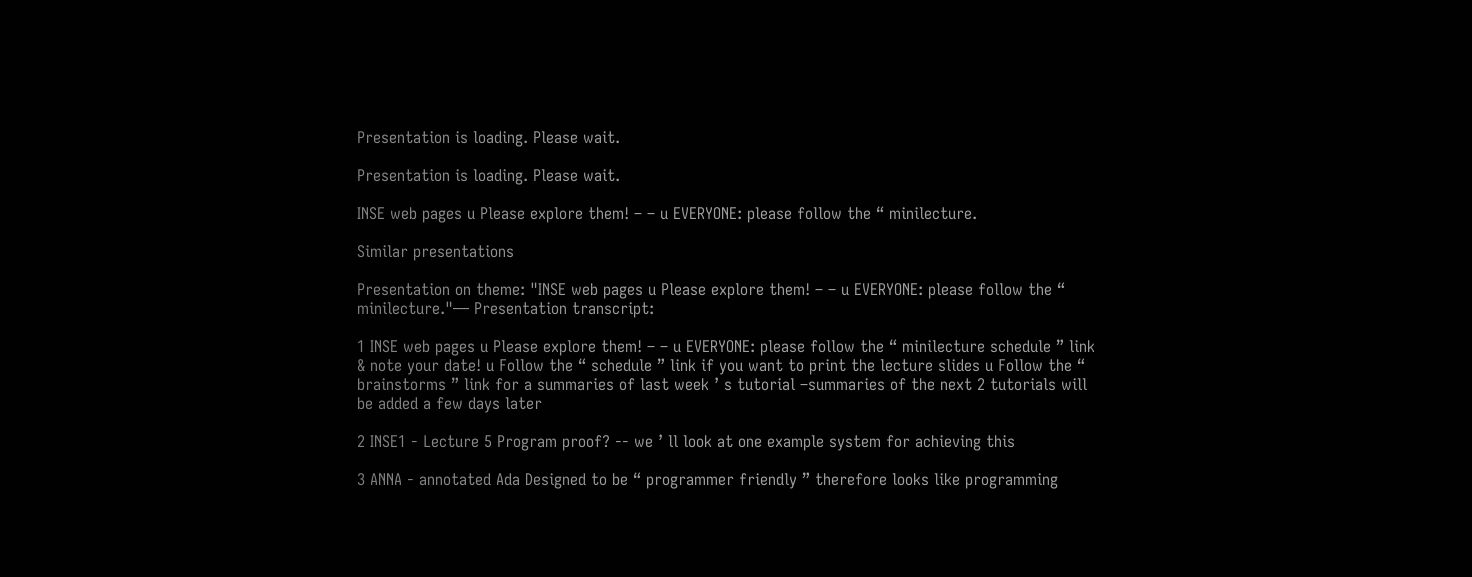Presentation is loading. Please wait.

Presentation is loading. Please wait.

INSE web pages u Please explore them! – – u EVERYONE: please follow the “ minilecture.

Similar presentations

Presentation on theme: "INSE web pages u Please explore them! – – u EVERYONE: please follow the “ minilecture."— Presentation transcript:

1 INSE web pages u Please explore them! – – u EVERYONE: please follow the “ minilecture schedule ” link & note your date! u Follow the “ schedule ” link if you want to print the lecture slides u Follow the “ brainstorms ” link for a summaries of last week ’ s tutorial –summaries of the next 2 tutorials will be added a few days later

2 INSE1 - Lecture 5 Program proof? -- we ’ ll look at one example system for achieving this

3 ANNA - annotated Ada Designed to be “ programmer friendly ” therefore looks like programming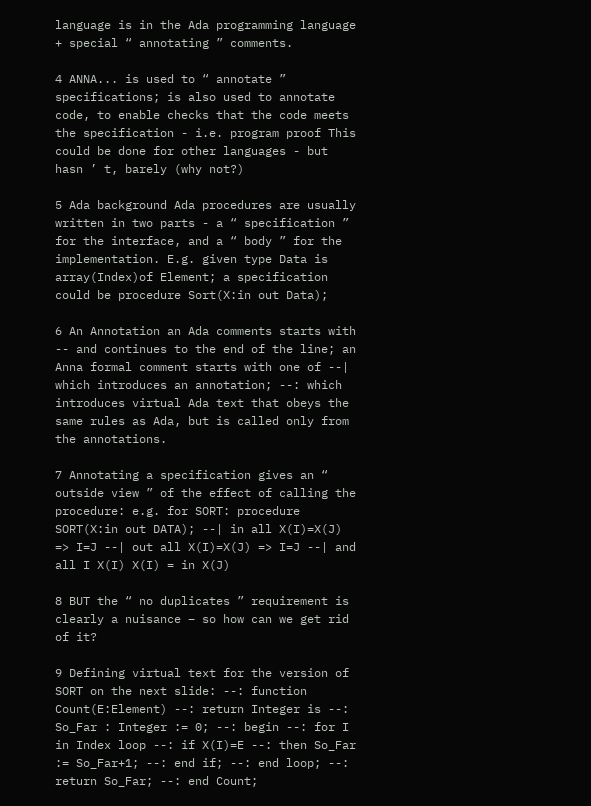language is in the Ada programming language + special “ annotating ” comments.

4 ANNA... is used to “ annotate ” specifications; is also used to annotate code, to enable checks that the code meets the specification - i.e. program proof This could be done for other languages - but hasn ’ t, barely (why not?)

5 Ada background Ada procedures are usually written in two parts - a “ specification ” for the interface, and a “ body ” for the implementation. E.g. given type Data is array(Index)of Element; a specification could be procedure Sort(X:in out Data);

6 An Annotation an Ada comments starts with -- and continues to the end of the line; an Anna formal comment starts with one of --| which introduces an annotation; --: which introduces virtual Ada text that obeys the same rules as Ada, but is called only from the annotations.

7 Annotating a specification gives an “ outside view ” of the effect of calling the procedure: e.g. for SORT: procedure SORT(X:in out DATA); --| in all X(I)=X(J) => I=J --| out all X(I)=X(J) => I=J --| and all I X(I) X(I) = in X(J)

8 BUT the “ no duplicates ” requirement is clearly a nuisance – so how can we get rid of it?

9 Defining virtual text for the version of SORT on the next slide: --: function Count(E:Element) --: return Integer is --: So_Far : Integer := 0; --: begin --: for I in Index loop --: if X(I)=E --: then So_Far := So_Far+1; --: end if; --: end loop; --: return So_Far; --: end Count;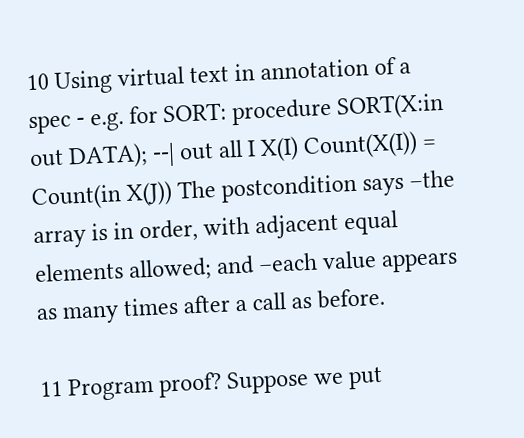10 Using virtual text in annotation of a spec - e.g. for SORT: procedure SORT(X:in out DATA); --| out all I X(I) Count(X(I)) = Count(in X(J)) The postcondition says –the array is in order, with adjacent equal elements allowed; and –each value appears as many times after a call as before.

11 Program proof? Suppose we put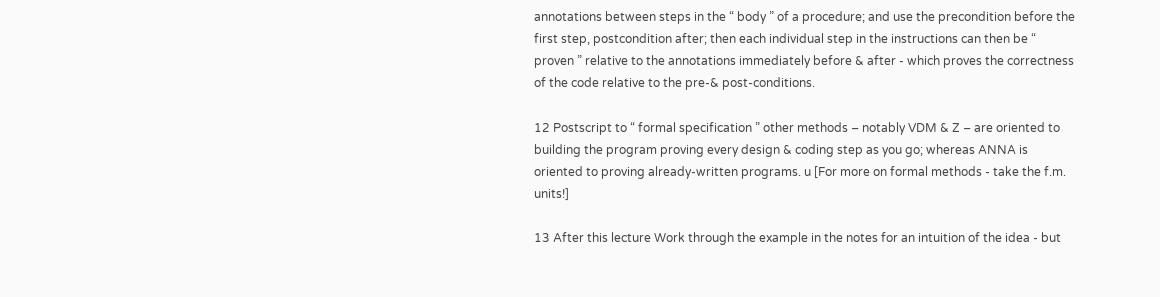annotations between steps in the “ body ” of a procedure; and use the precondition before the first step, postcondition after; then each individual step in the instructions can then be “ proven ” relative to the annotations immediately before & after - which proves the correctness of the code relative to the pre-& post-conditions.

12 Postscript to “ formal specification ” other methods – notably VDM & Z – are oriented to building the program proving every design & coding step as you go; whereas ANNA is oriented to proving already-written programs. u [For more on formal methods - take the f.m. units!]

13 After this lecture Work through the example in the notes for an intuition of the idea - but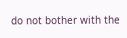do not bother with the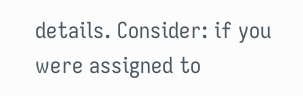details. Consider: if you were assigned to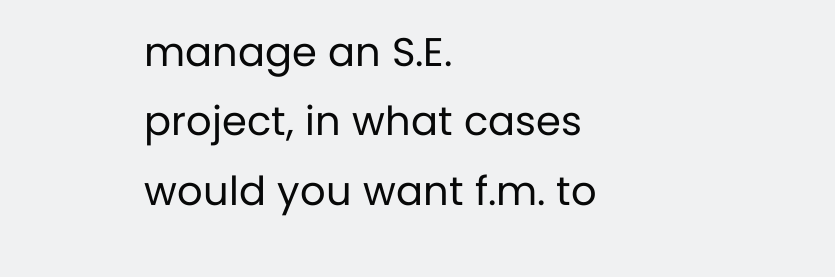manage an S.E. project, in what cases would you want f.m. to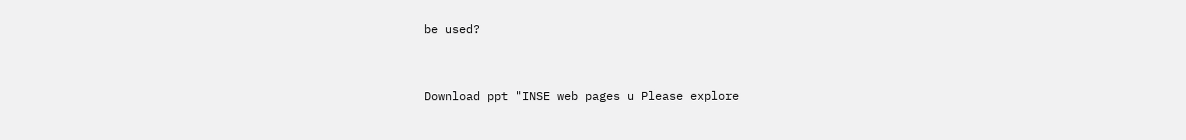be used?



Download ppt "INSE web pages u Please explore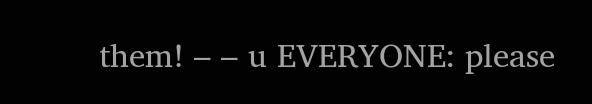them! – – u EVERYONE: please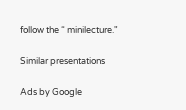follow the “ minilecture."

Similar presentations

Ads by Google